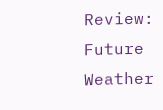Review: Future Weather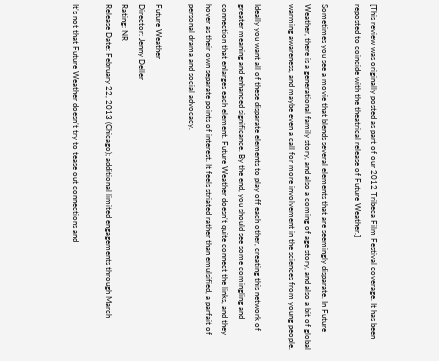[This review was originally posted as part of our 2012 Tribeca Film Festival coverage. It has been reposted to coincide with the theatrical release of Future Weather.]

Sometimes you see a movie that blends several elements that are seemingly disparate. In Future Weather, there is a generational family story, and also a coming of age story, and also a bit of global warming awareness, and maybe even a call for more involvement in the sciences from young people.

Ideally you want all of these disparate elements to play off each other, creating this network of greater meaning and enhanced significance. By the end, you should see some comingling and connection that enlarges each element. Future Weather doesn’t quite connect the links, and they hover as their own separate points of interest. It feels striated rather than emulsified, a parfait of personal drama and social advocacy.

Future Weather
Director: Jenny Deller
Rating: NR
Release Date: February 22, 2013 (Chicago); additional limited engagements through March

It’s not that Future Weather doesn’t try to tease out connections and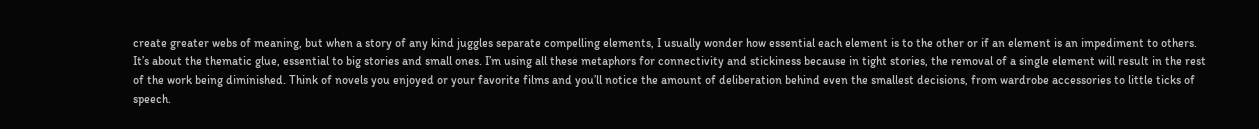create greater webs of meaning, but when a story of any kind juggles separate compelling elements, I usually wonder how essential each element is to the other or if an element is an impediment to others. It’s about the thematic glue, essential to big stories and small ones. I’m using all these metaphors for connectivity and stickiness because in tight stories, the removal of a single element will result in the rest of the work being diminished. Think of novels you enjoyed or your favorite films and you’ll notice the amount of deliberation behind even the smallest decisions, from wardrobe accessories to little ticks of speech.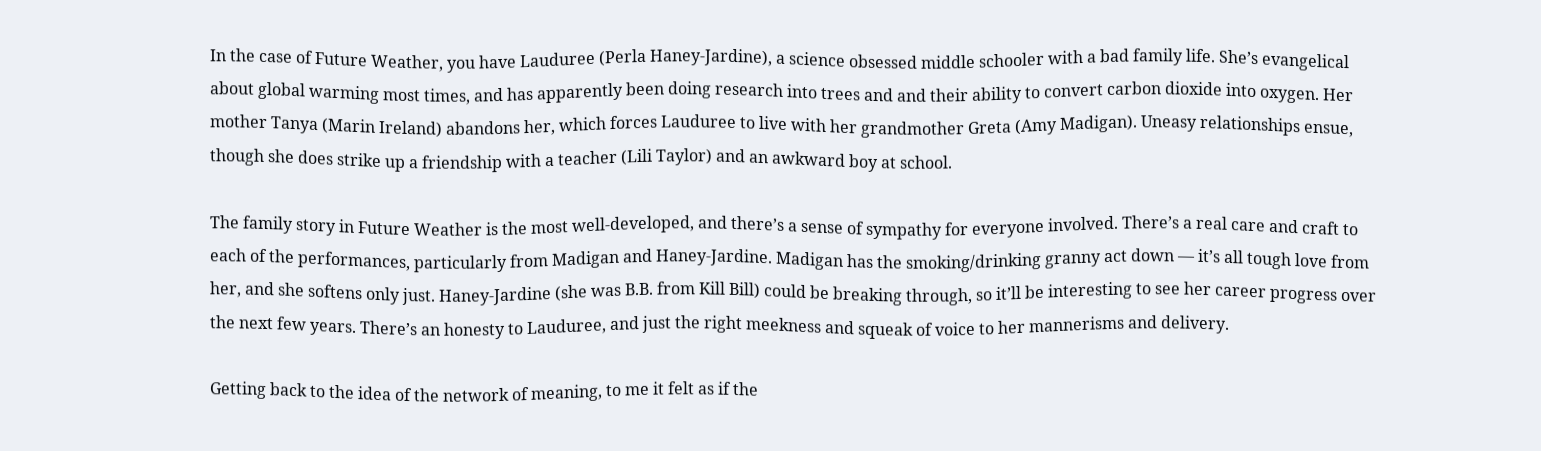In the case of Future Weather, you have Lauduree (Perla Haney-Jardine), a science obsessed middle schooler with a bad family life. She’s evangelical about global warming most times, and has apparently been doing research into trees and and their ability to convert carbon dioxide into oxygen. Her mother Tanya (Marin Ireland) abandons her, which forces Lauduree to live with her grandmother Greta (Amy Madigan). Uneasy relationships ensue, though she does strike up a friendship with a teacher (Lili Taylor) and an awkward boy at school.

The family story in Future Weather is the most well-developed, and there’s a sense of sympathy for everyone involved. There’s a real care and craft to each of the performances, particularly from Madigan and Haney-Jardine. Madigan has the smoking/drinking granny act down — it’s all tough love from her, and she softens only just. Haney-Jardine (she was B.B. from Kill Bill) could be breaking through, so it’ll be interesting to see her career progress over the next few years. There’s an honesty to Lauduree, and just the right meekness and squeak of voice to her mannerisms and delivery.

Getting back to the idea of the network of meaning, to me it felt as if the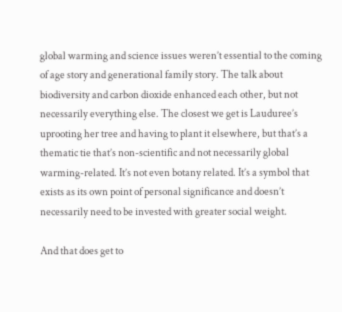global warming and science issues weren’t essential to the coming of age story and generational family story. The talk about biodiversity and carbon dioxide enhanced each other, but not necessarily everything else. The closest we get is Lauduree’s uprooting her tree and having to plant it elsewhere, but that’s a thematic tie that’s non-scientific and not necessarily global warming-related. It’s not even botany related. It’s a symbol that exists as its own point of personal significance and doesn’t necessarily need to be invested with greater social weight.

And that does get to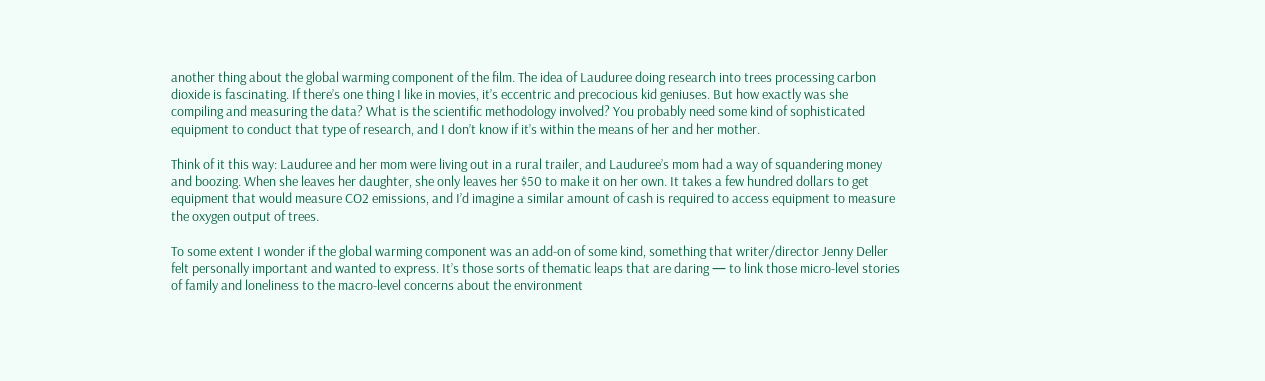another thing about the global warming component of the film. The idea of Lauduree doing research into trees processing carbon dioxide is fascinating. If there’s one thing I like in movies, it’s eccentric and precocious kid geniuses. But how exactly was she compiling and measuring the data? What is the scientific methodology involved? You probably need some kind of sophisticated equipment to conduct that type of research, and I don’t know if it’s within the means of her and her mother.

Think of it this way: Lauduree and her mom were living out in a rural trailer, and Lauduree’s mom had a way of squandering money and boozing. When she leaves her daughter, she only leaves her $50 to make it on her own. It takes a few hundred dollars to get equipment that would measure CO2 emissions, and I’d imagine a similar amount of cash is required to access equipment to measure the oxygen output of trees.

To some extent I wonder if the global warming component was an add-on of some kind, something that writer/director Jenny Deller felt personally important and wanted to express. It’s those sorts of thematic leaps that are daring — to link those micro-level stories of family and loneliness to the macro-level concerns about the environment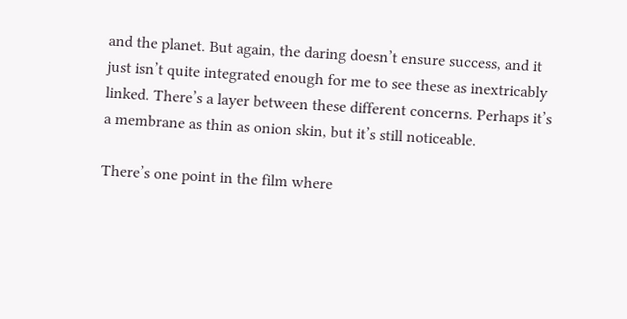and the planet. But again, the daring doesn’t ensure success, and it just isn’t quite integrated enough for me to see these as inextricably linked. There’s a layer between these different concerns. Perhaps it’s a membrane as thin as onion skin, but it’s still noticeable.

There’s one point in the film where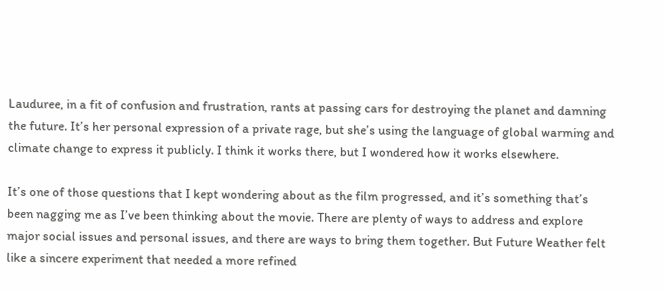Lauduree, in a fit of confusion and frustration, rants at passing cars for destroying the planet and damning the future. It’s her personal expression of a private rage, but she’s using the language of global warming and climate change to express it publicly. I think it works there, but I wondered how it works elsewhere.

It’s one of those questions that I kept wondering about as the film progressed, and it’s something that’s been nagging me as I’ve been thinking about the movie. There are plenty of ways to address and explore major social issues and personal issues, and there are ways to bring them together. But Future Weather felt like a sincere experiment that needed a more refined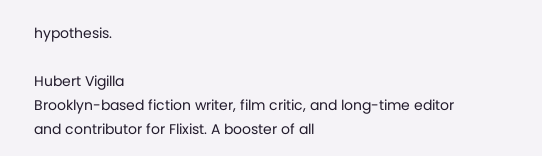hypothesis.

Hubert Vigilla
Brooklyn-based fiction writer, film critic, and long-time editor and contributor for Flixist. A booster of all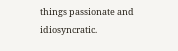things passionate and idiosyncratic.